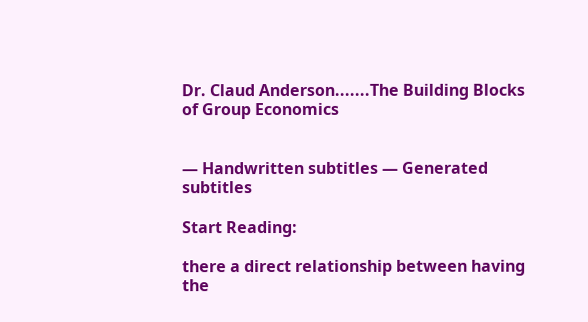Dr. Claud Anderson.......The Building Blocks of Group Economics


— Handwritten subtitles — Generated subtitles

Start Reading:

there a direct relationship between having the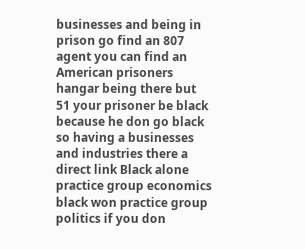businesses and being in prison go find an 807 agent you can find an American prisoners hangar being there but 51 your prisoner be black because he don go black so having a businesses and industries there a direct link Black alone practice group economics black won practice group politics if you don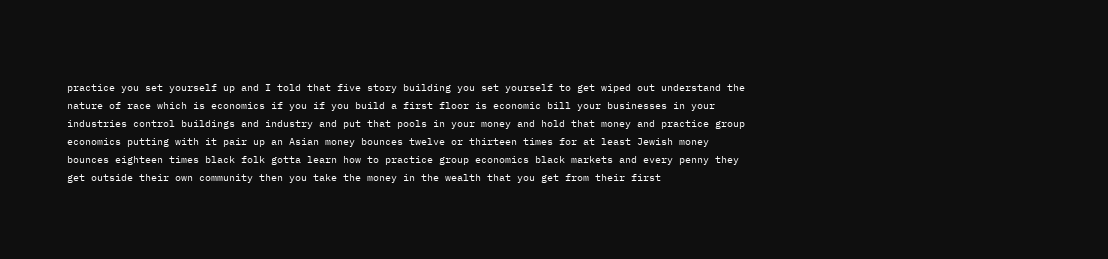practice you set yourself up and I told that five story building you set yourself to get wiped out understand the nature of race which is economics if you if you build a first floor is economic bill your businesses in your industries control buildings and industry and put that pools in your money and hold that money and practice group economics putting with it pair up an Asian money bounces twelve or thirteen times for at least Jewish money bounces eighteen times black folk gotta learn how to practice group economics black markets and every penny they get outside their own community then you take the money in the wealth that you get from their first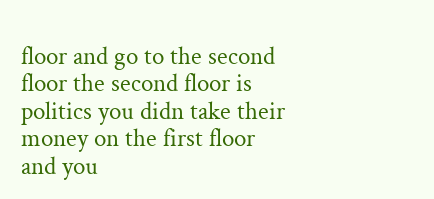floor and go to the second floor the second floor is politics you didn take their money on the first floor and you